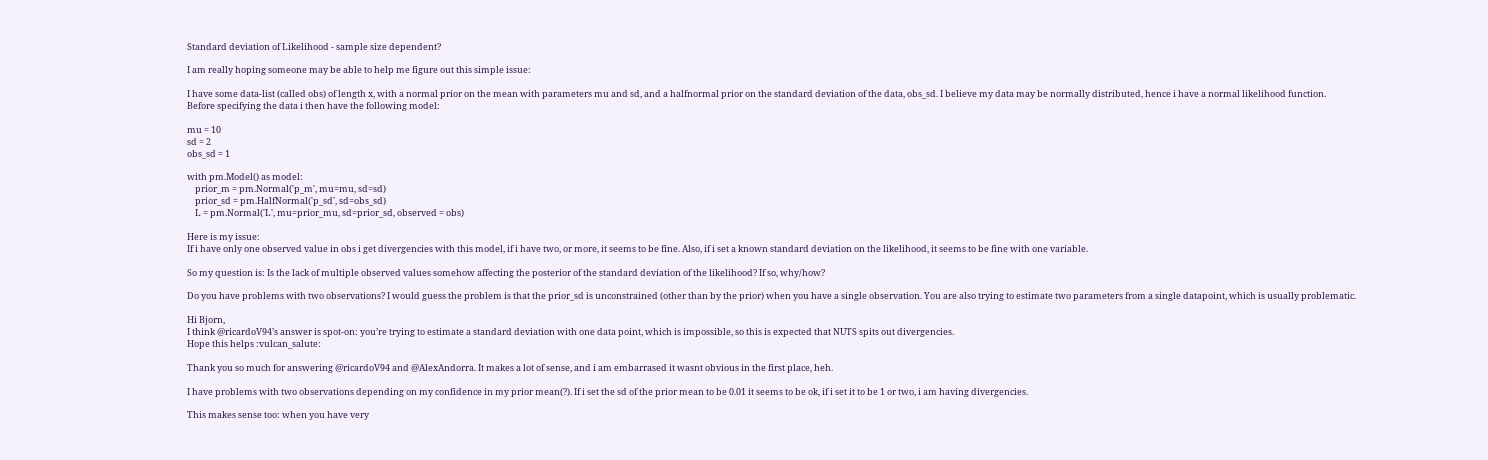Standard deviation of Likelihood - sample size dependent?

I am really hoping someone may be able to help me figure out this simple issue:

I have some data-list (called obs) of length x, with a normal prior on the mean with parameters mu and sd, and a halfnormal prior on the standard deviation of the data, obs_sd. I believe my data may be normally distributed, hence i have a normal likelihood function.
Before specifying the data i then have the following model:

mu = 10
sd = 2
obs_sd = 1

with pm.Model() as model:
    prior_m = pm.Normal('p_m', mu=mu, sd=sd)
    prior_sd = pm.HalfNormal('p_sd', sd=obs_sd)
    L = pm.Normal('L', mu=prior_mu, sd=prior_sd, observed = obs)

Here is my issue:
If i have only one observed value in obs i get divergencies with this model, if i have two, or more, it seems to be fine. Also, if i set a known standard deviation on the likelihood, it seems to be fine with one variable.

So my question is: Is the lack of multiple observed values somehow affecting the posterior of the standard deviation of the likelihood? If so, why/how?

Do you have problems with two observations? I would guess the problem is that the prior_sd is unconstrained (other than by the prior) when you have a single observation. You are also trying to estimate two parameters from a single datapoint, which is usually problematic.

Hi Bjorn,
I think @ricardoV94’s answer is spot-on: you’re trying to estimate a standard deviation with one data point, which is impossible, so this is expected that NUTS spits out divergencies.
Hope this helps :vulcan_salute:

Thank you so much for answering @ricardoV94 and @AlexAndorra. It makes a lot of sense, and i am embarrased it wasnt obvious in the first place, heh.

I have problems with two observations depending on my confidence in my prior mean(?). If i set the sd of the prior mean to be 0.01 it seems to be ok, if i set it to be 1 or two, i am having divergencies.

This makes sense too: when you have very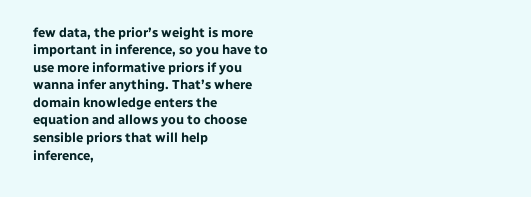few data, the prior’s weight is more important in inference, so you have to use more informative priors if you wanna infer anything. That’s where domain knowledge enters the equation and allows you to choose sensible priors that will help inference,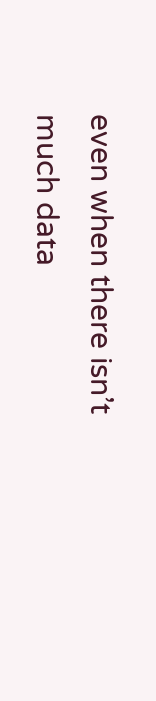even when there isn’t much data